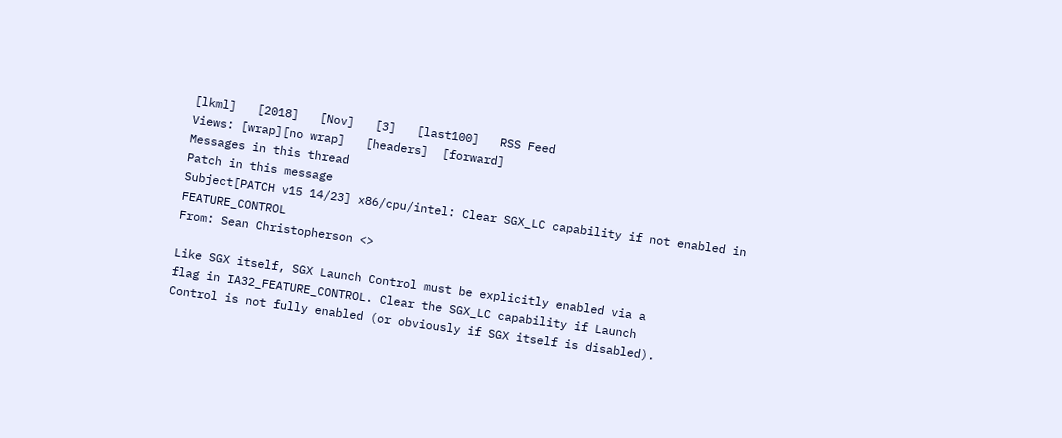[lkml]   [2018]   [Nov]   [3]   [last100]   RSS Feed
Views: [wrap][no wrap]   [headers]  [forward]
Messages in this thread
Patch in this message
Subject[PATCH v15 14/23] x86/cpu/intel: Clear SGX_LC capability if not enabled in FEATURE_CONTROL
From: Sean Christopherson <>

Like SGX itself, SGX Launch Control must be explicitly enabled via a
flag in IA32_FEATURE_CONTROL. Clear the SGX_LC capability if Launch
Control is not fully enabled (or obviously if SGX itself is disabled).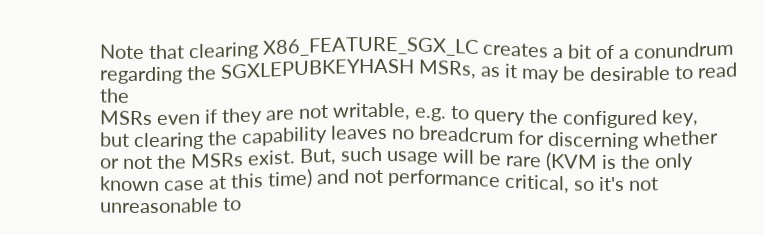Note that clearing X86_FEATURE_SGX_LC creates a bit of a conundrum
regarding the SGXLEPUBKEYHASH MSRs, as it may be desirable to read the
MSRs even if they are not writable, e.g. to query the configured key,
but clearing the capability leaves no breadcrum for discerning whether
or not the MSRs exist. But, such usage will be rare (KVM is the only
known case at this time) and not performance critical, so it's not
unreasonable to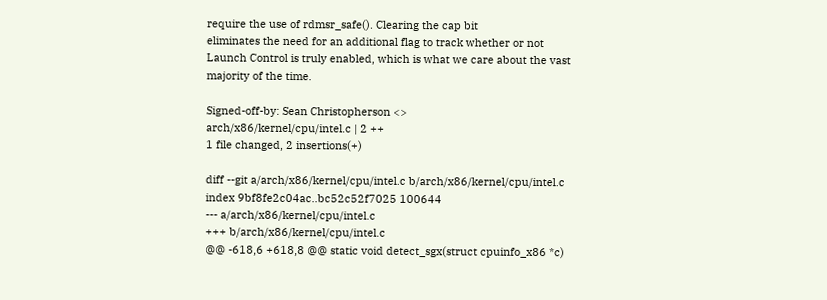require the use of rdmsr_safe(). Clearing the cap bit
eliminates the need for an additional flag to track whether or not
Launch Control is truly enabled, which is what we care about the vast
majority of the time.

Signed-off-by: Sean Christopherson <>
arch/x86/kernel/cpu/intel.c | 2 ++
1 file changed, 2 insertions(+)

diff --git a/arch/x86/kernel/cpu/intel.c b/arch/x86/kernel/cpu/intel.c
index 9bf8fe2c04ac..bc52c52f7025 100644
--- a/arch/x86/kernel/cpu/intel.c
+++ b/arch/x86/kernel/cpu/intel.c
@@ -618,6 +618,8 @@ static void detect_sgx(struct cpuinfo_x86 *c)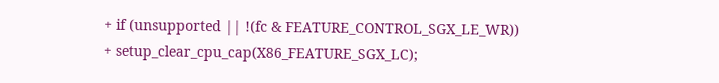+ if (unsupported || !(fc & FEATURE_CONTROL_SGX_LE_WR))
+ setup_clear_cpu_cap(X86_FEATURE_SGX_LC);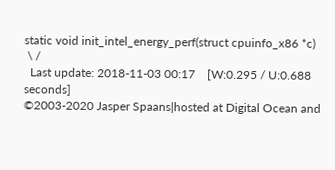static void init_intel_energy_perf(struct cpuinfo_x86 *c)
 \ /
  Last update: 2018-11-03 00:17    [W:0.295 / U:0.688 seconds]
©2003-2020 Jasper Spaans|hosted at Digital Ocean and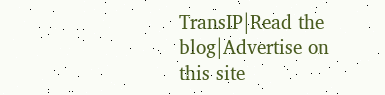TransIP|Read the blog|Advertise on this site